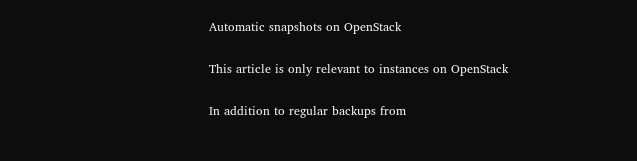Automatic snapshots on OpenStack

This article is only relevant to instances on OpenStack

In addition to regular backups from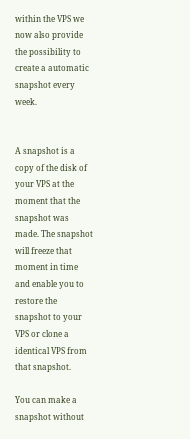within the VPS we now also provide the possibility to create a automatic snapshot every week.


A snapshot is a copy of the disk of your VPS at the moment that the snapshot was made. The snapshot will freeze that moment in time and enable you to restore the snapshot to your VPS or clone a identical VPS from that snapshot.

You can make a snapshot without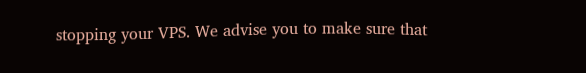stopping your VPS. We advise you to make sure that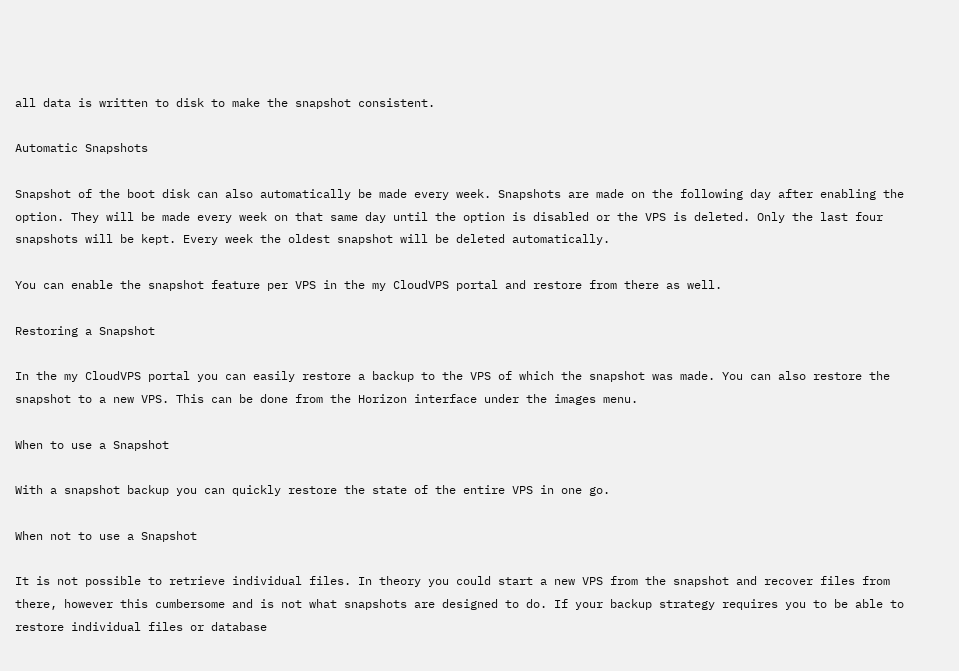all data is written to disk to make the snapshot consistent.

Automatic Snapshots

Snapshot of the boot disk can also automatically be made every week. Snapshots are made on the following day after enabling the option. They will be made every week on that same day until the option is disabled or the VPS is deleted. Only the last four snapshots will be kept. Every week the oldest snapshot will be deleted automatically.

You can enable the snapshot feature per VPS in the my CloudVPS portal and restore from there as well.

Restoring a Snapshot

In the my CloudVPS portal you can easily restore a backup to the VPS of which the snapshot was made. You can also restore the snapshot to a new VPS. This can be done from the Horizon interface under the images menu.

When to use a Snapshot

With a snapshot backup you can quickly restore the state of the entire VPS in one go.

When not to use a Snapshot

It is not possible to retrieve individual files. In theory you could start a new VPS from the snapshot and recover files from there, however this cumbersome and is not what snapshots are designed to do. If your backup strategy requires you to be able to restore individual files or database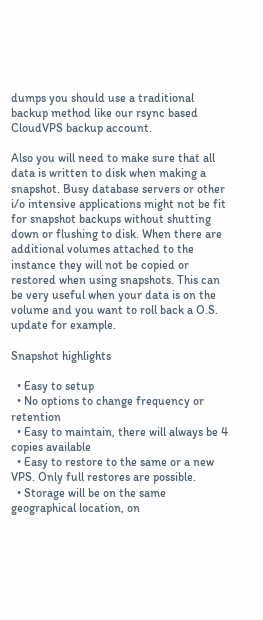dumps you should use a traditional backup method like our rsync based CloudVPS backup account.

Also you will need to make sure that all data is written to disk when making a snapshot. Busy database servers or other i/o intensive applications might not be fit for snapshot backups without shutting down or flushing to disk. When there are additional volumes attached to the instance they will not be copied or restored when using snapshots. This can be very useful when your data is on the volume and you want to roll back a O.S. update for example.

Snapshot highlights

  • Easy to setup
  • No options to change frequency or retention
  • Easy to maintain, there will always be 4 copies available
  • Easy to restore to the same or a new VPS. Only full restores are possible.
  • Storage will be on the same geographical location, on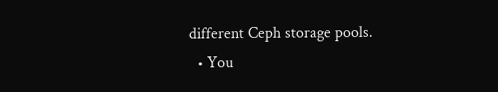different Ceph storage pools.
  • You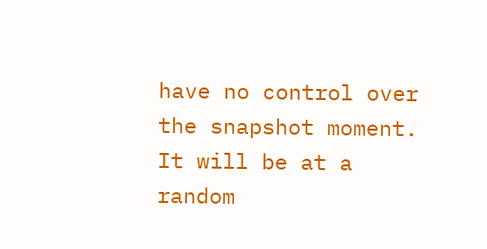have no control over the snapshot moment. It will be at a random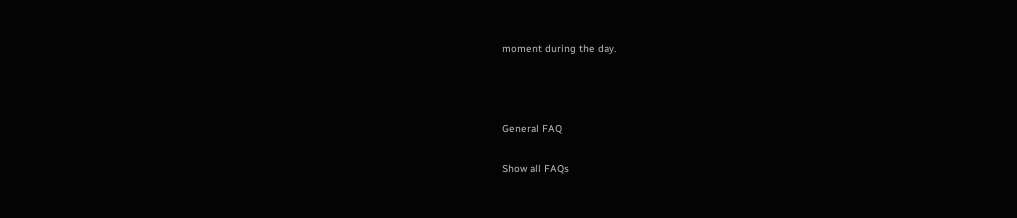moment during the day.



General FAQ

Show all FAQs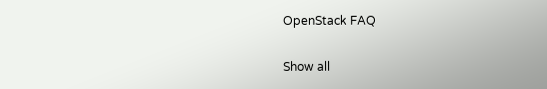OpenStack FAQ

Show all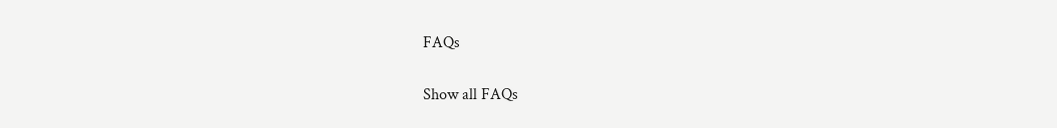FAQs


Show all FAQs